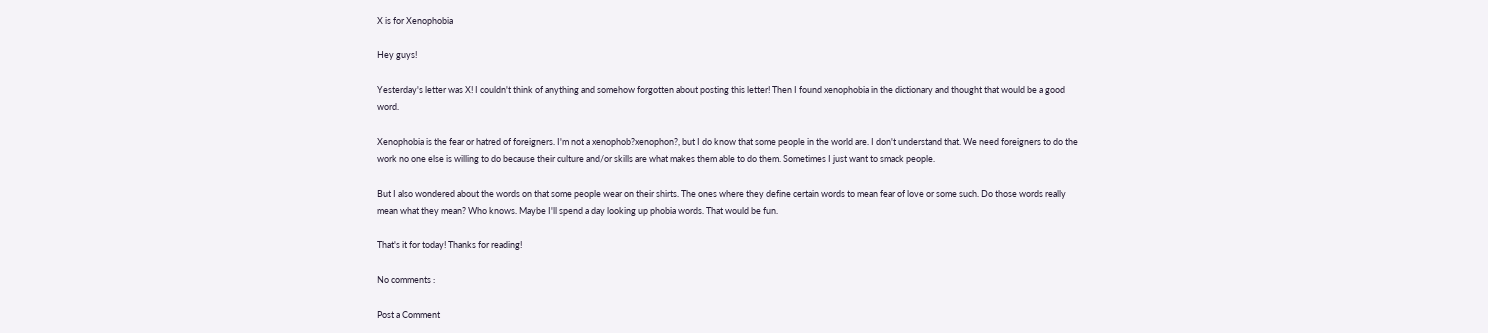X is for Xenophobia

Hey guys!

Yesterday's letter was X! I couldn't think of anything and somehow forgotten about posting this letter! Then I found xenophobia in the dictionary and thought that would be a good word.

Xenophobia is the fear or hatred of foreigners. I'm not a xenophob?xenophon?, but I do know that some people in the world are. I don't understand that. We need foreigners to do the work no one else is willing to do because their culture and/or skills are what makes them able to do them. Sometimes I just want to smack people.

But I also wondered about the words on that some people wear on their shirts. The ones where they define certain words to mean fear of love or some such. Do those words really mean what they mean? Who knows. Maybe I'll spend a day looking up phobia words. That would be fun.

That's it for today! Thanks for reading!

No comments :

Post a Comment